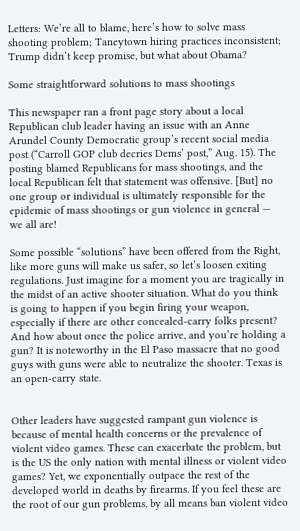Letters: We’re all to blame, here’s how to solve mass shooting problem; Taneytown hiring practices inconsistent; Trump didn’t keep promise, but what about Obama?

Some straightforward solutions to mass shootings

This newspaper ran a front page story about a local Republican club leader having an issue with an Anne Arundel County Democratic group’s recent social media post (“Carroll GOP club decries Dems’ post,” Aug. 15). The posting blamed Republicans for mass shootings, and the local Republican felt that statement was offensive. [But] no one group or individual is ultimately responsible for the epidemic of mass shootings or gun violence in general — we all are!

Some possible “solutions” have been offered from the Right, like more guns will make us safer, so let’s loosen exiting regulations. Just imagine for a moment you are tragically in the midst of an active shooter situation. What do you think is going to happen if you begin firing your weapon, especially if there are other concealed-carry folks present? And how about once the police arrive, and you’re holding a gun? It is noteworthy in the El Paso massacre that no good guys with guns were able to neutralize the shooter. Texas is an open-carry state.


Other leaders have suggested rampant gun violence is because of mental health concerns or the prevalence of violent video games. These can exacerbate the problem, but is the US the only nation with mental illness or violent video games? Yet, we exponentially outpace the rest of the developed world in deaths by firearms. If you feel these are the root of our gun problems, by all means ban violent video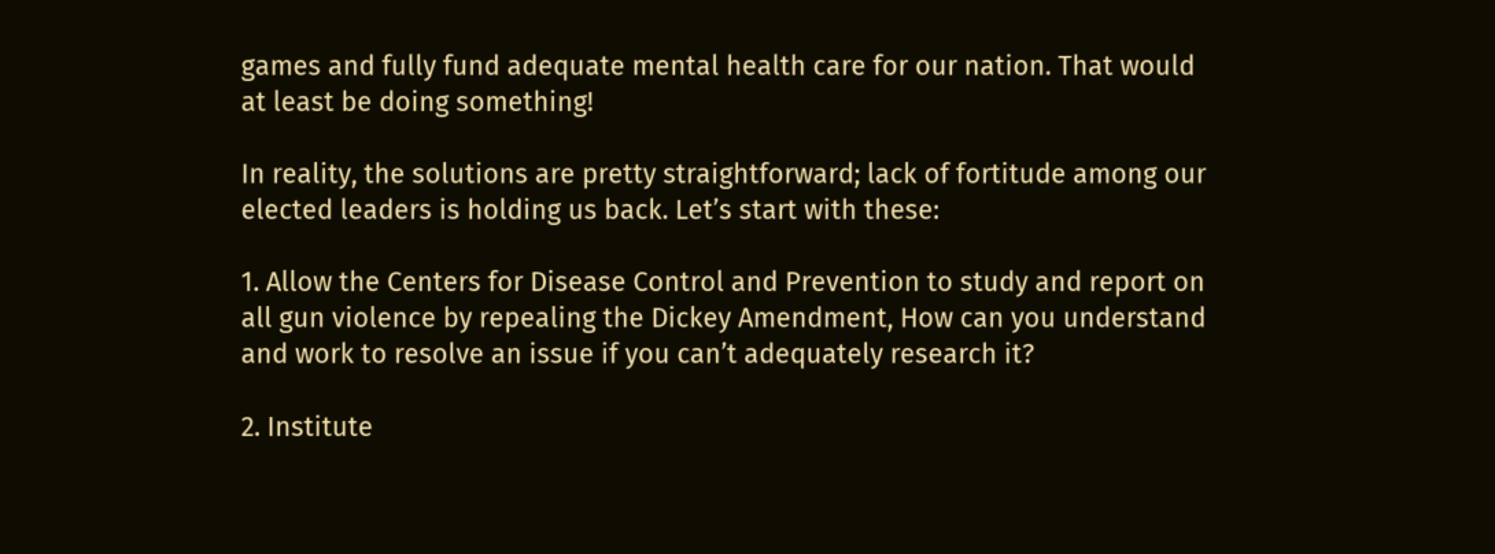games and fully fund adequate mental health care for our nation. That would at least be doing something!

In reality, the solutions are pretty straightforward; lack of fortitude among our elected leaders is holding us back. Let’s start with these:

1. Allow the Centers for Disease Control and Prevention to study and report on all gun violence by repealing the Dickey Amendment, How can you understand and work to resolve an issue if you can’t adequately research it?

2. Institute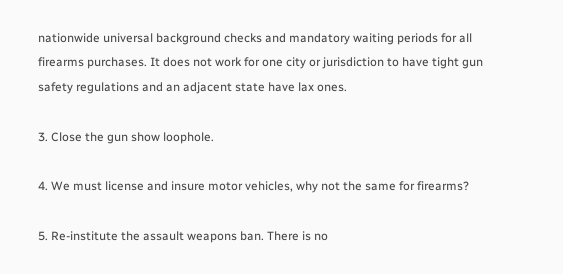nationwide universal background checks and mandatory waiting periods for all firearms purchases. It does not work for one city or jurisdiction to have tight gun safety regulations and an adjacent state have lax ones.

3. Close the gun show loophole.

4. We must license and insure motor vehicles, why not the same for firearms?

5. Re-institute the assault weapons ban. There is no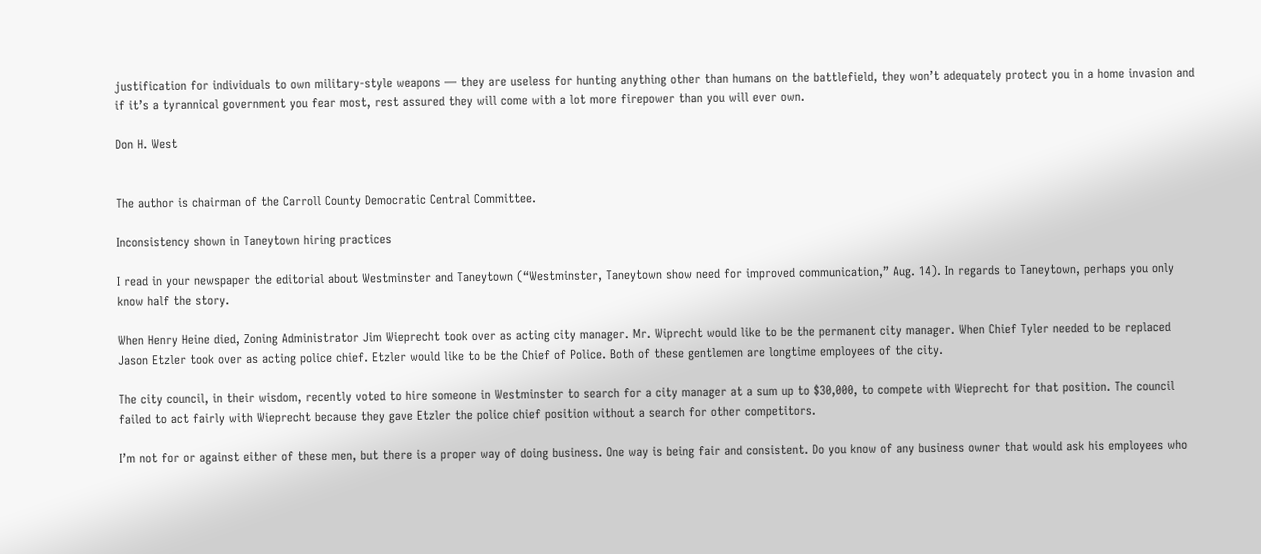justification for individuals to own military-style weapons — they are useless for hunting anything other than humans on the battlefield, they won’t adequately protect you in a home invasion and if it’s a tyrannical government you fear most, rest assured they will come with a lot more firepower than you will ever own.

Don H. West


The author is chairman of the Carroll County Democratic Central Committee.

Inconsistency shown in Taneytown hiring practices

I read in your newspaper the editorial about Westminster and Taneytown (“Westminster, Taneytown show need for improved communication,” Aug. 14). In regards to Taneytown, perhaps you only know half the story.

When Henry Heine died, Zoning Administrator Jim Wieprecht took over as acting city manager. Mr. Wiprecht would like to be the permanent city manager. When Chief Tyler needed to be replaced Jason Etzler took over as acting police chief. Etzler would like to be the Chief of Police. Both of these gentlemen are longtime employees of the city.

The city council, in their wisdom, recently voted to hire someone in Westminster to search for a city manager at a sum up to $30,000, to compete with Wieprecht for that position. The council failed to act fairly with Wieprecht because they gave Etzler the police chief position without a search for other competitors.

I’m not for or against either of these men, but there is a proper way of doing business. One way is being fair and consistent. Do you know of any business owner that would ask his employees who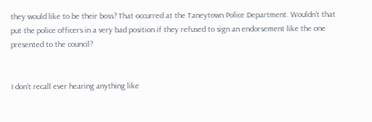they would like to be their boss? That occurred at the Taneytown Police Department. Wouldn’t that put the police officers in a very bad position if they refused to sign an endorsement like the one presented to the council?


I don’t recall ever hearing anything like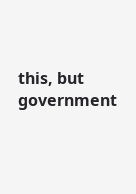this, but government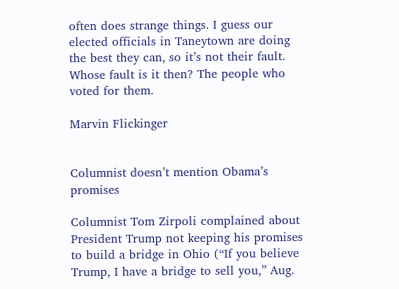often does strange things. I guess our elected officials in Taneytown are doing the best they can, so it’s not their fault. Whose fault is it then? The people who voted for them.

Marvin Flickinger


Columnist doesn’t mention Obama’s promises

Columnist Tom Zirpoli complained about President Trump not keeping his promises to build a bridge in Ohio (“If you believe Trump, I have a bridge to sell you,” Aug.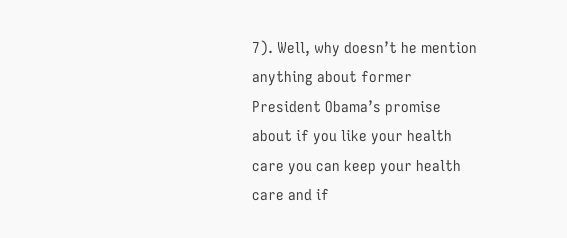7). Well, why doesn’t he mention anything about former President Obama’s promise about if you like your health care you can keep your health care and if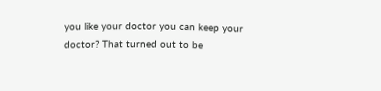you like your doctor you can keep your doctor? That turned out to be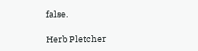false.

Herb Pletcher